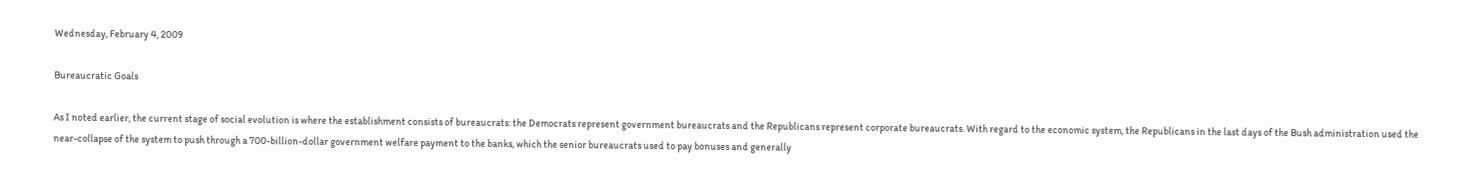Wednesday, February 4, 2009

Bureaucratic Goals

As I noted earlier, the current stage of social evolution is where the establishment consists of bureaucrats: the Democrats represent government bureaucrats and the Republicans represent corporate bureaucrats. With regard to the economic system, the Republicans in the last days of the Bush administration used the near-collapse of the system to push through a 700-billion-dollar government welfare payment to the banks, which the senior bureaucrats used to pay bonuses and generally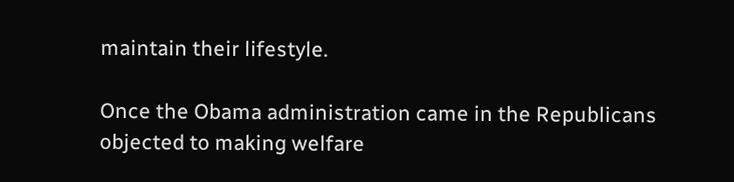maintain their lifestyle.

Once the Obama administration came in the Republicans objected to making welfare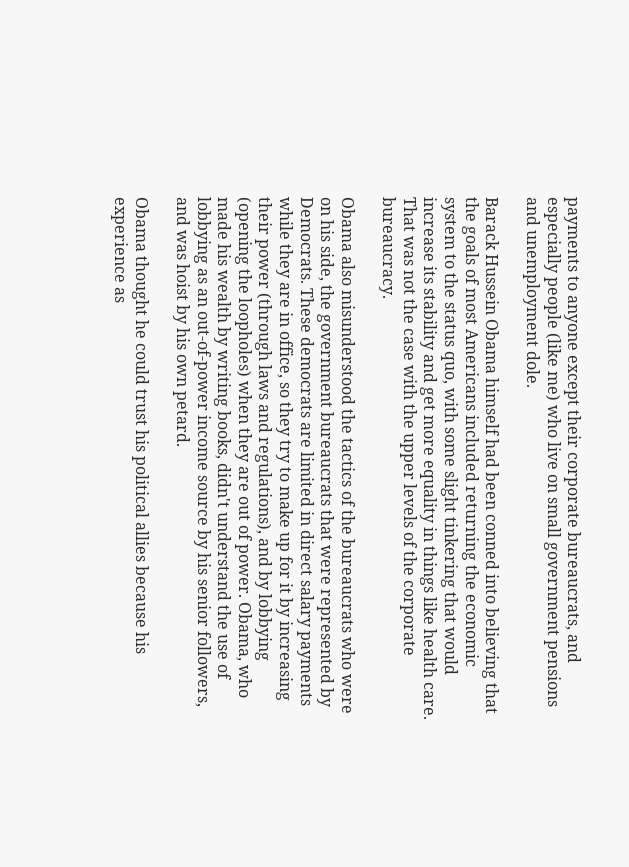payments to anyone except their corporate bureaucrats, and especially people (like me) who live on small government pensions and unemployment dole.

Barack Hussein Obama himself had been conned into believing that the goals of most Americans included returning the economic system to the status quo, with some slight tinkering that would increase its stability and get more equality in things like health care. That was not the case with the upper levels of the corporate bureaucracy.

Obama also misunderstood the tactics of the bureaucrats who were on his side, the government bureaucrats that were represented by Democrats. These democrats are limited in direct salary payments while they are in office, so they try to make up for it by increasing their power (through laws and regulations), and by lobbying (opening the loopholes) when they are out of power. Obama, who made his wealth by writing books, didn't understand the use of lobbying as an out-of-power income source by his senior followers, and was hoist by his own petard.

Obama thought he could trust his political allies because his experience as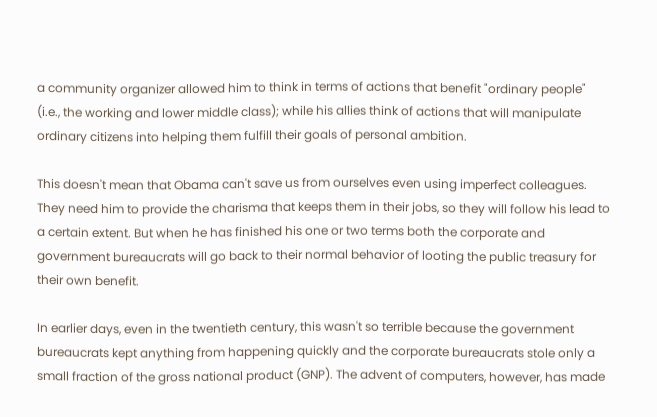a community organizer allowed him to think in terms of actions that benefit "ordinary people" (i.e., the working and lower middle class); while his allies think of actions that will manipulate ordinary citizens into helping them fulfill their goals of personal ambition.

This doesn't mean that Obama can't save us from ourselves even using imperfect colleagues. They need him to provide the charisma that keeps them in their jobs, so they will follow his lead to a certain extent. But when he has finished his one or two terms both the corporate and government bureaucrats will go back to their normal behavior of looting the public treasury for their own benefit.

In earlier days, even in the twentieth century, this wasn't so terrible because the government bureaucrats kept anything from happening quickly and the corporate bureaucrats stole only a small fraction of the gross national product (GNP). The advent of computers, however, has made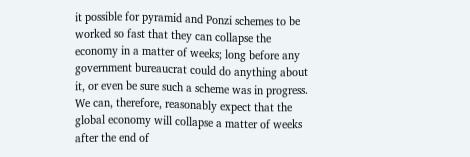it possible for pyramid and Ponzi schemes to be worked so fast that they can collapse the economy in a matter of weeks; long before any government bureaucrat could do anything about it, or even be sure such a scheme was in progress. We can, therefore, reasonably expect that the global economy will collapse a matter of weeks after the end of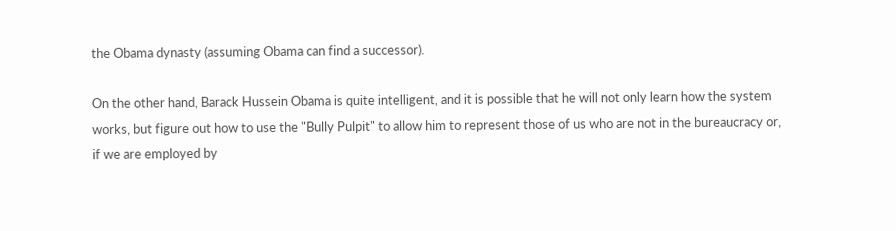the Obama dynasty (assuming Obama can find a successor).

On the other hand, Barack Hussein Obama is quite intelligent, and it is possible that he will not only learn how the system works, but figure out how to use the "Bully Pulpit" to allow him to represent those of us who are not in the bureaucracy or, if we are employed by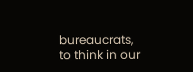bureaucrats, to think in our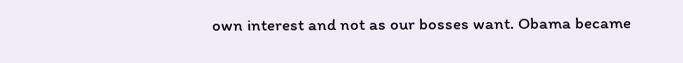own interest and not as our bosses want. Obama became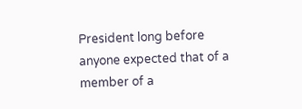President long before anyone expected that of a member of a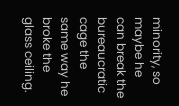minority, so maybe he can break the bureaucratic cage the same way he broke the glass ceiling.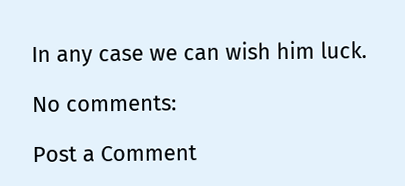In any case we can wish him luck.

No comments:

Post a Comment